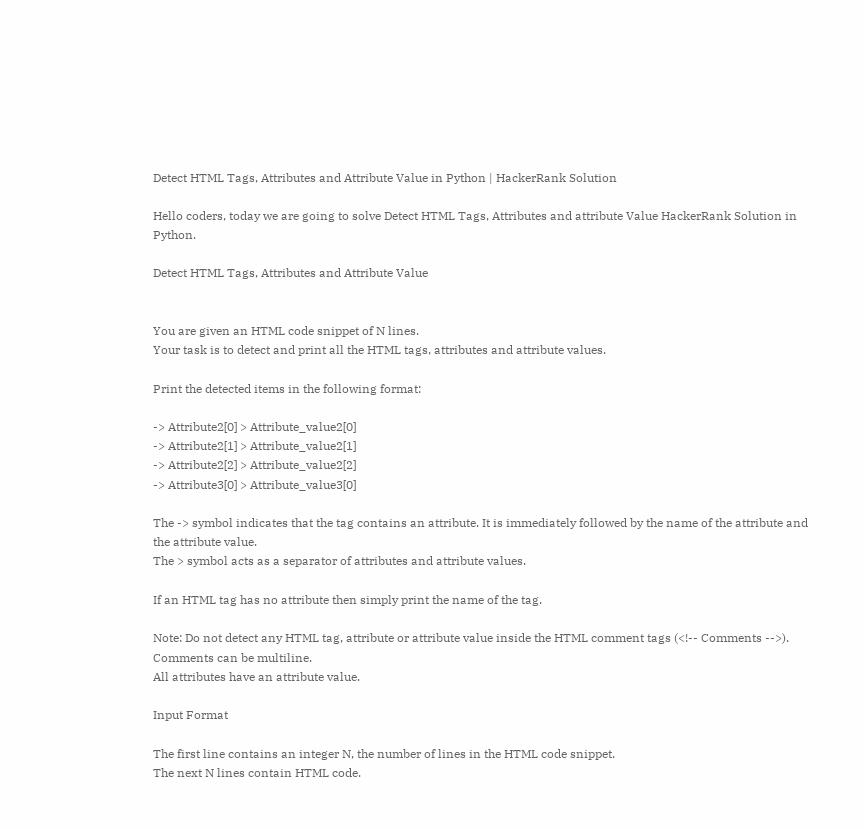Detect HTML Tags, Attributes and Attribute Value in Python | HackerRank Solution

Hello coders, today we are going to solve Detect HTML Tags, Attributes and attribute Value HackerRank Solution in Python.

Detect HTML Tags, Attributes and Attribute Value


You are given an HTML code snippet of N lines.
Your task is to detect and print all the HTML tags, attributes and attribute values.

Print the detected items in the following format:

-> Attribute2[0] > Attribute_value2[0]
-> Attribute2[1] > Attribute_value2[1]
-> Attribute2[2] > Attribute_value2[2]
-> Attribute3[0] > Attribute_value3[0]

The -> symbol indicates that the tag contains an attribute. It is immediately followed by the name of the attribute and the attribute value.
The > symbol acts as a separator of attributes and attribute values.

If an HTML tag has no attribute then simply print the name of the tag.

Note: Do not detect any HTML tag, attribute or attribute value inside the HTML comment tags (<!-- Comments -->). Comments can be multiline.
All attributes have an attribute value.

Input Format

The first line contains an integer N, the number of lines in the HTML code snippet.
The next N lines contain HTML code.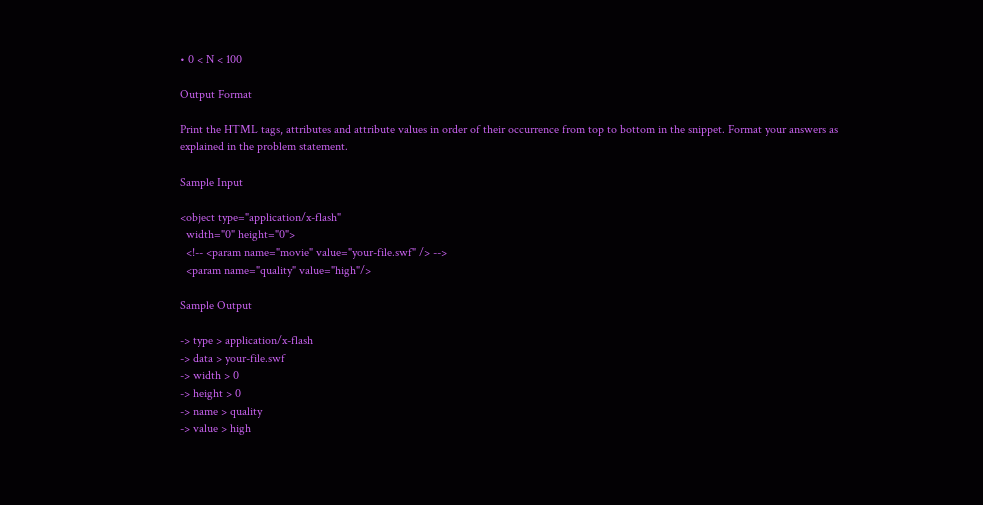• 0 < N < 100

Output Format

Print the HTML tags, attributes and attribute values in order of their occurrence from top to bottom in the snippet. Format your answers as explained in the problem statement.

Sample Input

<object type="application/x-flash"
  width="0" height="0">
  <!-- <param name="movie" value="your-file.swf" /> -->
  <param name="quality" value="high"/>

Sample Output

-> type > application/x-flash
-> data > your-file.swf
-> width > 0
-> height > 0
-> name > quality
-> value > high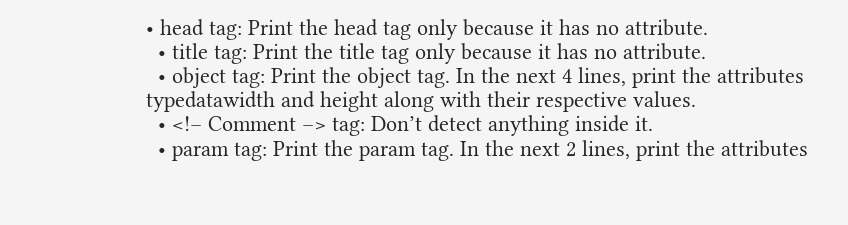• head tag: Print the head tag only because it has no attribute.
  • title tag: Print the title tag only because it has no attribute.
  • object tag: Print the object tag. In the next 4 lines, print the attributes typedatawidth and height along with their respective values.
  • <!– Comment –> tag: Don’t detect anything inside it.
  • param tag: Print the param tag. In the next 2 lines, print the attributes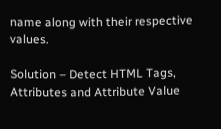name along with their respective values.

Solution – Detect HTML Tags, Attributes and Attribute Value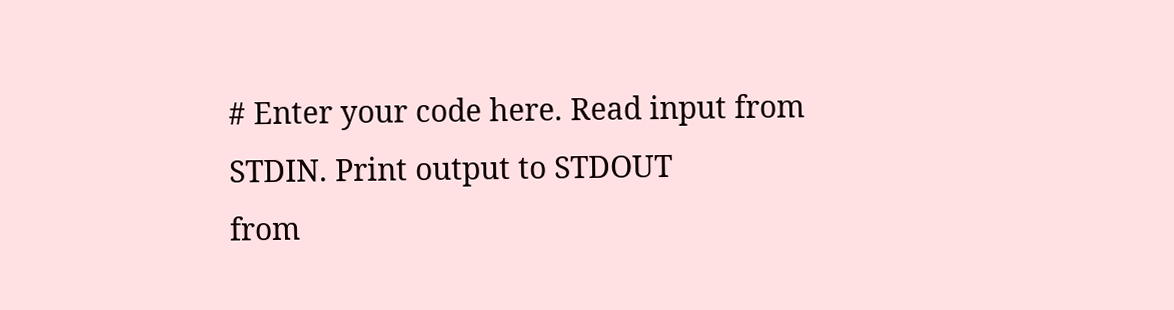# Enter your code here. Read input from STDIN. Print output to STDOUT
from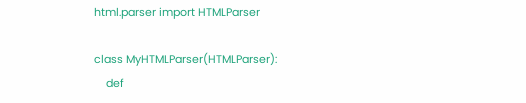html.parser import HTMLParser

class MyHTMLParser(HTMLParser):
    def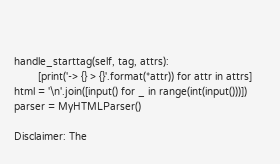handle_starttag(self, tag, attrs):
        [print('-> {} > {}'.format(*attr)) for attr in attrs]
html = '\n'.join([input() for _ in range(int(input()))])
parser = MyHTMLParser()

Disclaimer: The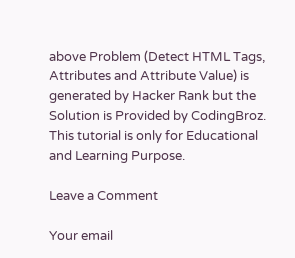above Problem (Detect HTML Tags, Attributes and Attribute Value) is generated by Hacker Rank but the Solution is Provided by CodingBroz. This tutorial is only for Educational and Learning Purpose.

Leave a Comment

Your email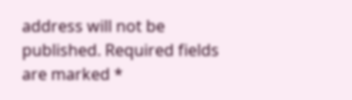address will not be published. Required fields are marked *